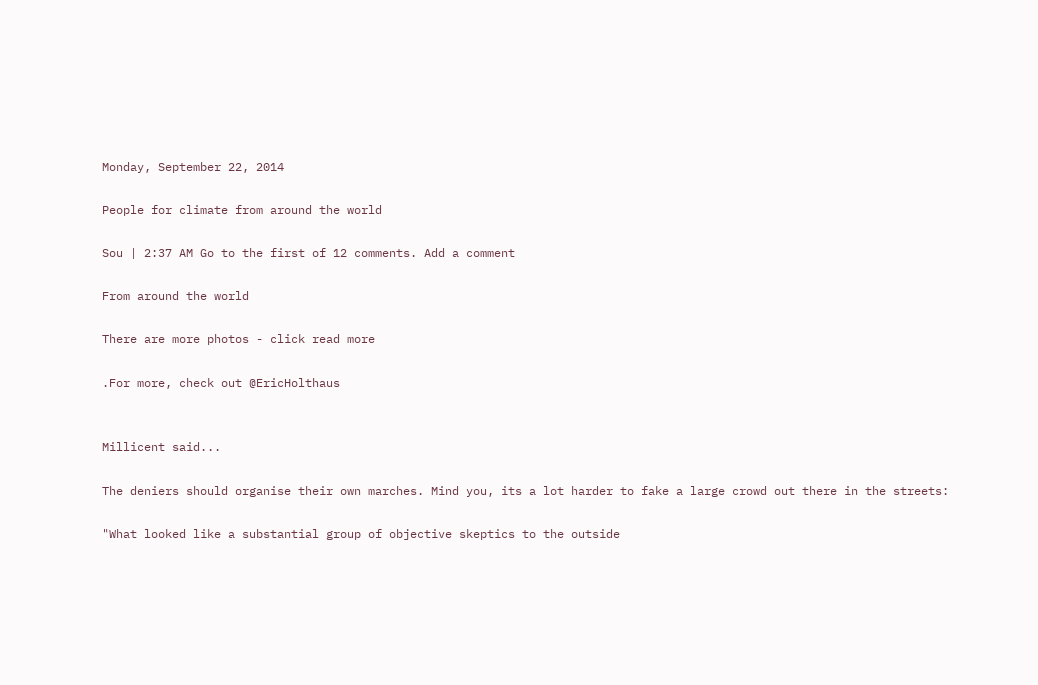Monday, September 22, 2014

People for climate from around the world

Sou | 2:37 AM Go to the first of 12 comments. Add a comment

From around the world

There are more photos - click read more

.For more, check out @EricHolthaus


Millicent said...

The deniers should organise their own marches. Mind you, its a lot harder to fake a large crowd out there in the streets:

"What looked like a substantial group of objective skeptics to the outside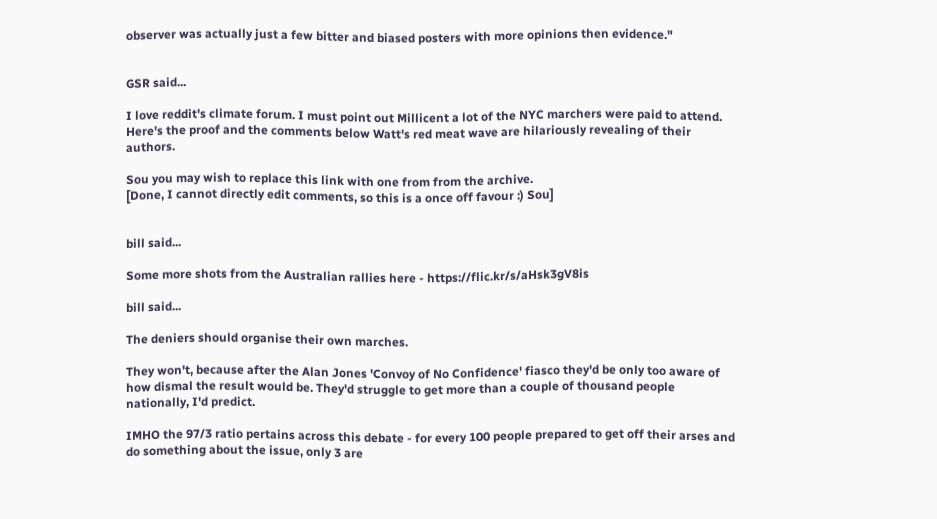observer was actually just a few bitter and biased posters with more opinions then evidence."


GSR said...

I love reddit's climate forum. I must point out Millicent a lot of the NYC marchers were paid to attend. Here's the proof and the comments below Watt's red meat wave are hilariously revealing of their authors.

Sou you may wish to replace this link with one from from the archive.
[Done, I cannot directly edit comments, so this is a once off favour :) Sou]


bill said...

Some more shots from the Australian rallies here - https://flic.kr/s/aHsk3gV8is

bill said...

The deniers should organise their own marches.

They won't, because after the Alan Jones 'Convoy of No Confidence' fiasco they'd be only too aware of how dismal the result would be. They'd struggle to get more than a couple of thousand people nationally, I'd predict.

IMHO the 97/3 ratio pertains across this debate - for every 100 people prepared to get off their arses and do something about the issue, only 3 are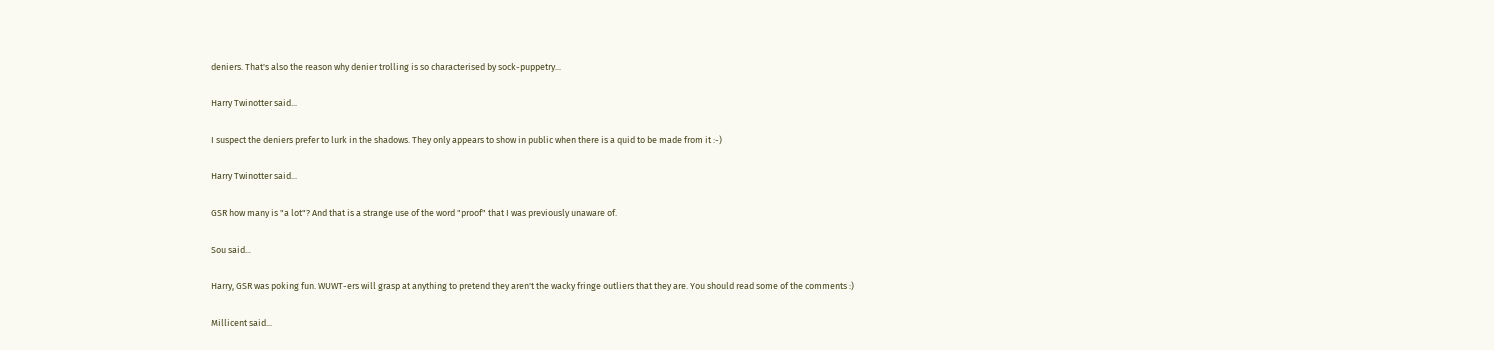deniers. That's also the reason why denier trolling is so characterised by sock-puppetry...

Harry Twinotter said...

I suspect the deniers prefer to lurk in the shadows. They only appears to show in public when there is a quid to be made from it :-)

Harry Twinotter said...

GSR how many is "a lot"? And that is a strange use of the word "proof" that I was previously unaware of.

Sou said...

Harry, GSR was poking fun. WUWT-ers will grasp at anything to pretend they aren't the wacky fringe outliers that they are. You should read some of the comments :)

Millicent said...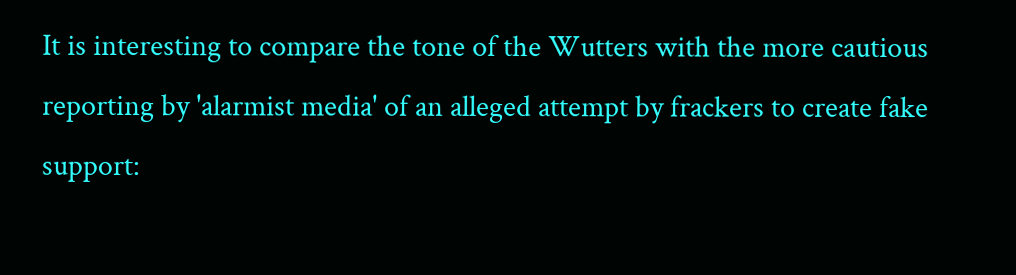It is interesting to compare the tone of the Wutters with the more cautious reporting by 'alarmist media' of an alleged attempt by frackers to create fake support: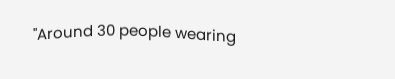"Around 30 people wearing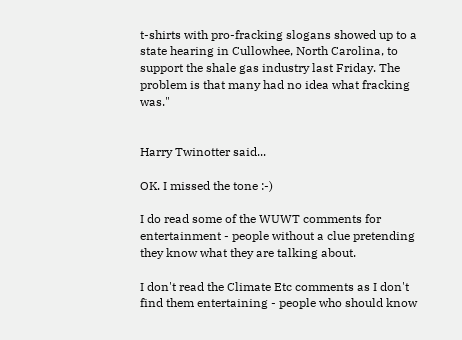t-shirts with pro-fracking slogans showed up to a state hearing in Cullowhee, North Carolina, to support the shale gas industry last Friday. The problem is that many had no idea what fracking was."


Harry Twinotter said...

OK. I missed the tone :-)

I do read some of the WUWT comments for entertainment - people without a clue pretending they know what they are talking about.

I don't read the Climate Etc comments as I don't find them entertaining - people who should know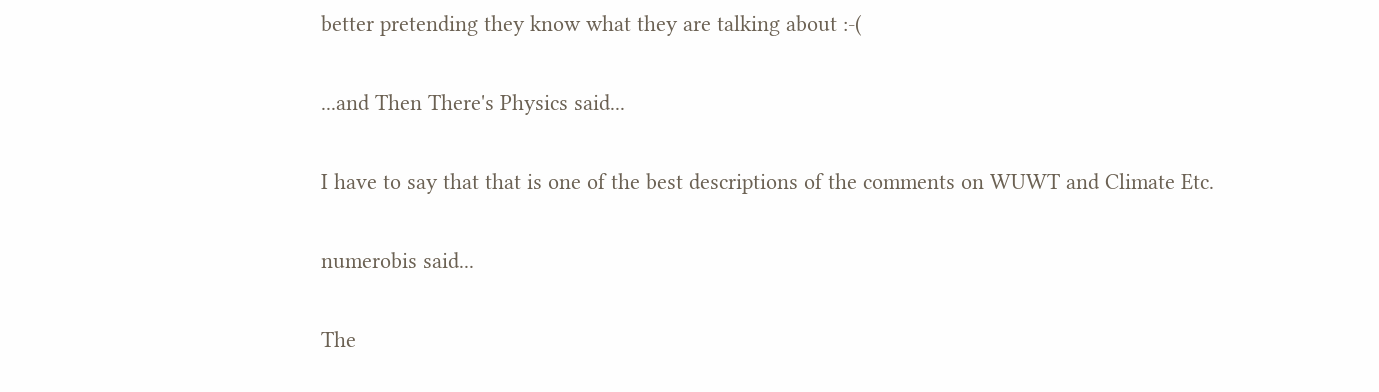better pretending they know what they are talking about :-(

...and Then There's Physics said...

I have to say that that is one of the best descriptions of the comments on WUWT and Climate Etc.

numerobis said...

The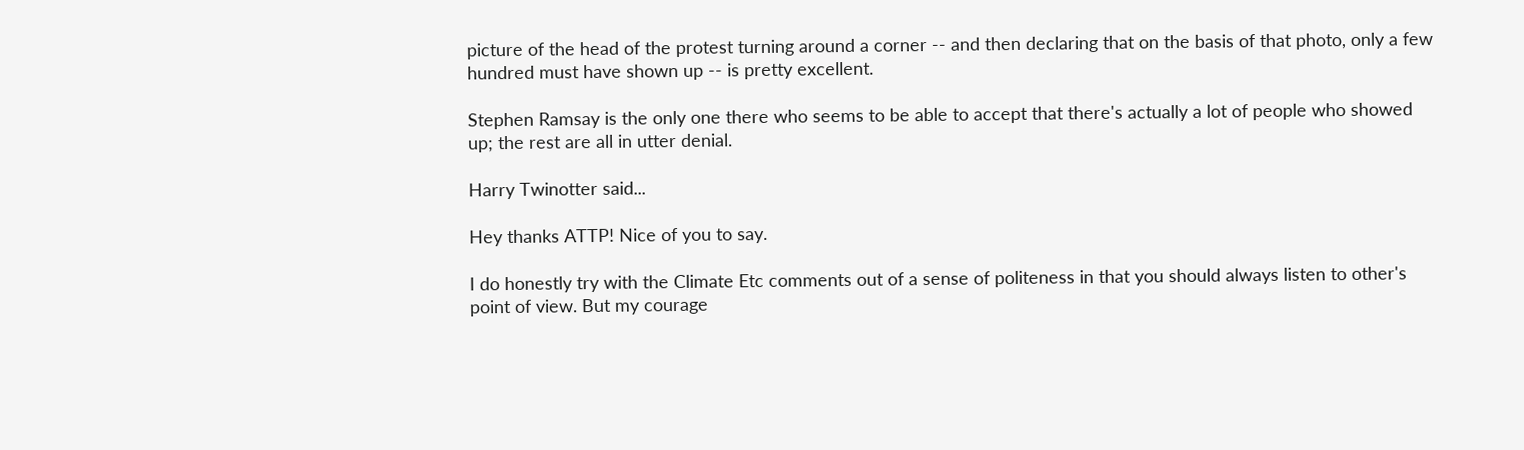picture of the head of the protest turning around a corner -- and then declaring that on the basis of that photo, only a few hundred must have shown up -- is pretty excellent.

Stephen Ramsay is the only one there who seems to be able to accept that there's actually a lot of people who showed up; the rest are all in utter denial.

Harry Twinotter said...

Hey thanks ATTP! Nice of you to say.

I do honestly try with the Climate Etc comments out of a sense of politeness in that you should always listen to other's point of view. But my courage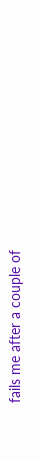fails me after a couple of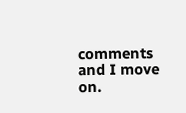comments and I move on.